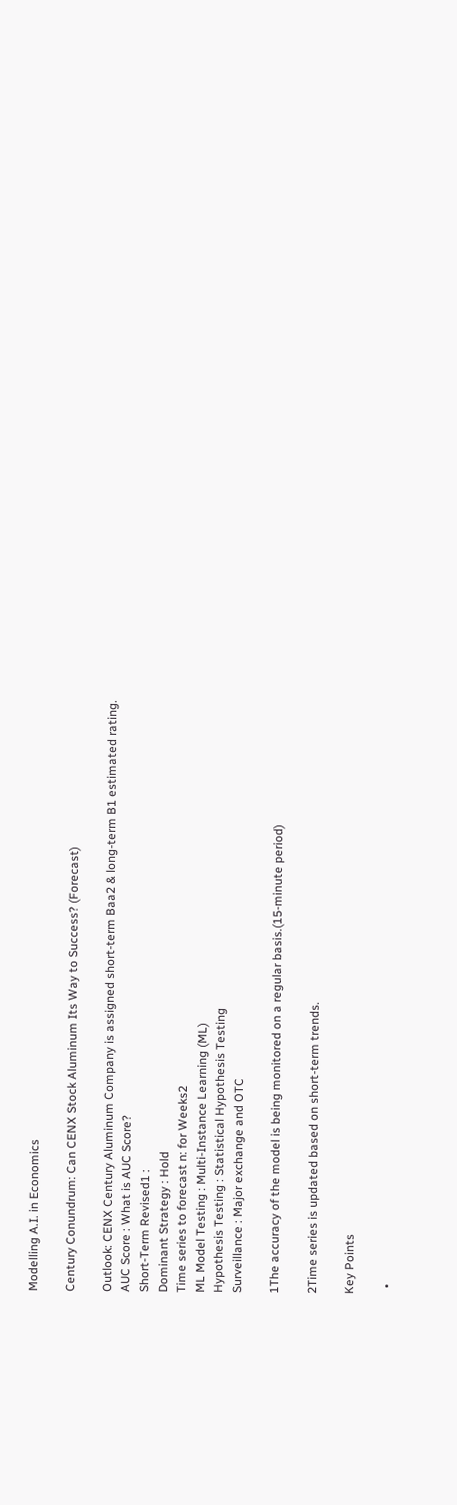Modelling A.I. in Economics

Century Conundrum: Can CENX Stock Aluminum Its Way to Success? (Forecast)

Outlook: CENX Century Aluminum Company is assigned short-term Baa2 & long-term B1 estimated rating.
AUC Score : What is AUC Score?
Short-Term Revised1 :
Dominant Strategy : Hold
Time series to forecast n: for Weeks2
ML Model Testing : Multi-Instance Learning (ML)
Hypothesis Testing : Statistical Hypothesis Testing
Surveillance : Major exchange and OTC

1The accuracy of the model is being monitored on a regular basis.(15-minute period)

2Time series is updated based on short-term trends.

Key Points

  •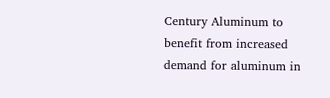Century Aluminum to benefit from increased demand for aluminum in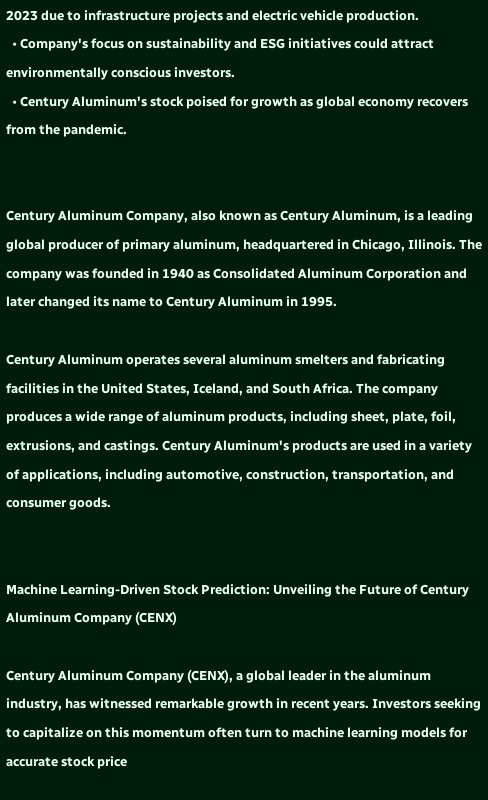2023 due to infrastructure projects and electric vehicle production.
  • Company's focus on sustainability and ESG initiatives could attract environmentally conscious investors.
  • Century Aluminum's stock poised for growth as global economy recovers from the pandemic.


Century Aluminum Company, also known as Century Aluminum, is a leading global producer of primary aluminum, headquartered in Chicago, Illinois. The company was founded in 1940 as Consolidated Aluminum Corporation and later changed its name to Century Aluminum in 1995.

Century Aluminum operates several aluminum smelters and fabricating facilities in the United States, Iceland, and South Africa. The company produces a wide range of aluminum products, including sheet, plate, foil, extrusions, and castings. Century Aluminum's products are used in a variety of applications, including automotive, construction, transportation, and consumer goods.


Machine Learning-Driven Stock Prediction: Unveiling the Future of Century Aluminum Company (CENX)

Century Aluminum Company (CENX), a global leader in the aluminum industry, has witnessed remarkable growth in recent years. Investors seeking to capitalize on this momentum often turn to machine learning models for accurate stock price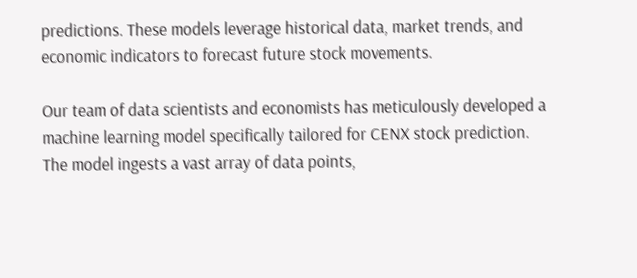predictions. These models leverage historical data, market trends, and economic indicators to forecast future stock movements.

Our team of data scientists and economists has meticulously developed a machine learning model specifically tailored for CENX stock prediction. The model ingests a vast array of data points,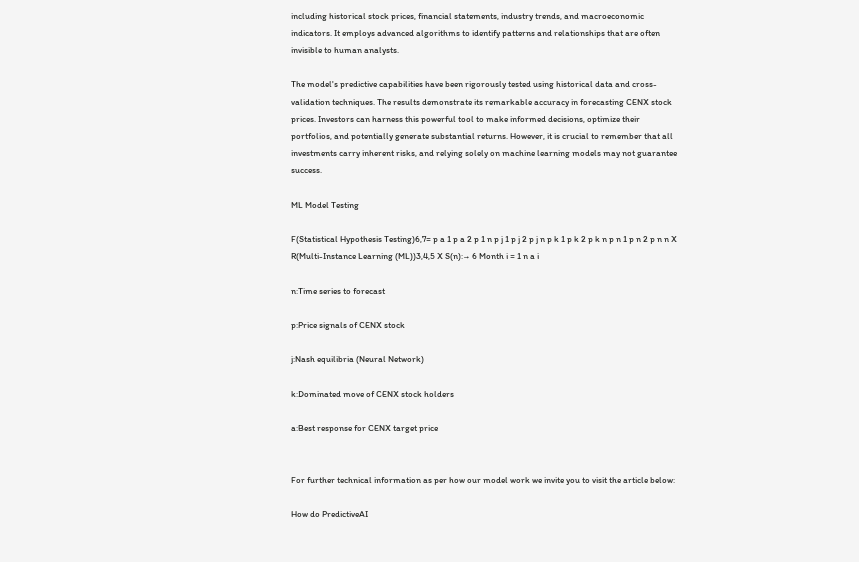including historical stock prices, financial statements, industry trends, and macroeconomic indicators. It employs advanced algorithms to identify patterns and relationships that are often invisible to human analysts.

The model's predictive capabilities have been rigorously tested using historical data and cross-validation techniques. The results demonstrate its remarkable accuracy in forecasting CENX stock prices. Investors can harness this powerful tool to make informed decisions, optimize their portfolios, and potentially generate substantial returns. However, it is crucial to remember that all investments carry inherent risks, and relying solely on machine learning models may not guarantee success.

ML Model Testing

F(Statistical Hypothesis Testing)6,7= p a 1 p a 2 p 1 n p j 1 p j 2 p j n p k 1 p k 2 p k n p n 1 p n 2 p n n X R(Multi-Instance Learning (ML))3,4,5 X S(n):→ 6 Month i = 1 n a i

n:Time series to forecast

p:Price signals of CENX stock

j:Nash equilibria (Neural Network)

k:Dominated move of CENX stock holders

a:Best response for CENX target price


For further technical information as per how our model work we invite you to visit the article below:

How do PredictiveAI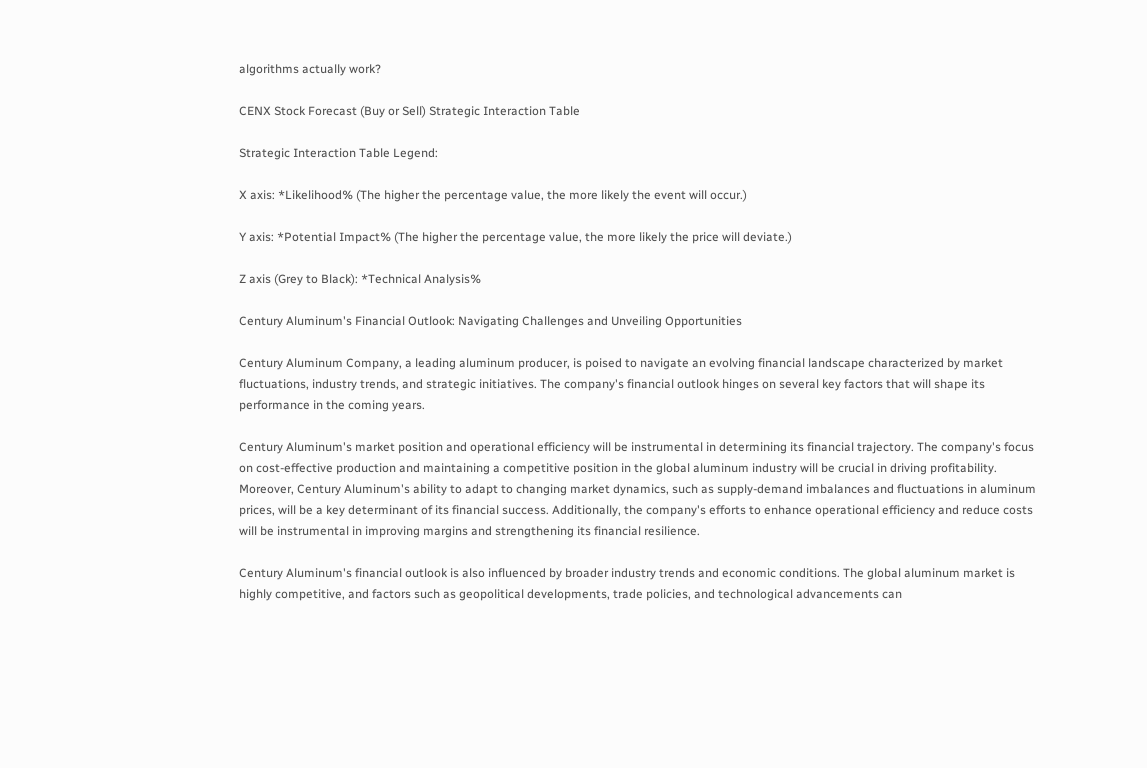algorithms actually work?

CENX Stock Forecast (Buy or Sell) Strategic Interaction Table

Strategic Interaction Table Legend:

X axis: *Likelihood% (The higher the percentage value, the more likely the event will occur.)

Y axis: *Potential Impact% (The higher the percentage value, the more likely the price will deviate.)

Z axis (Grey to Black): *Technical Analysis%

Century Aluminum's Financial Outlook: Navigating Challenges and Unveiling Opportunities

Century Aluminum Company, a leading aluminum producer, is poised to navigate an evolving financial landscape characterized by market fluctuations, industry trends, and strategic initiatives. The company's financial outlook hinges on several key factors that will shape its performance in the coming years.

Century Aluminum's market position and operational efficiency will be instrumental in determining its financial trajectory. The company's focus on cost-effective production and maintaining a competitive position in the global aluminum industry will be crucial in driving profitability. Moreover, Century Aluminum's ability to adapt to changing market dynamics, such as supply-demand imbalances and fluctuations in aluminum prices, will be a key determinant of its financial success. Additionally, the company's efforts to enhance operational efficiency and reduce costs will be instrumental in improving margins and strengthening its financial resilience.

Century Aluminum's financial outlook is also influenced by broader industry trends and economic conditions. The global aluminum market is highly competitive, and factors such as geopolitical developments, trade policies, and technological advancements can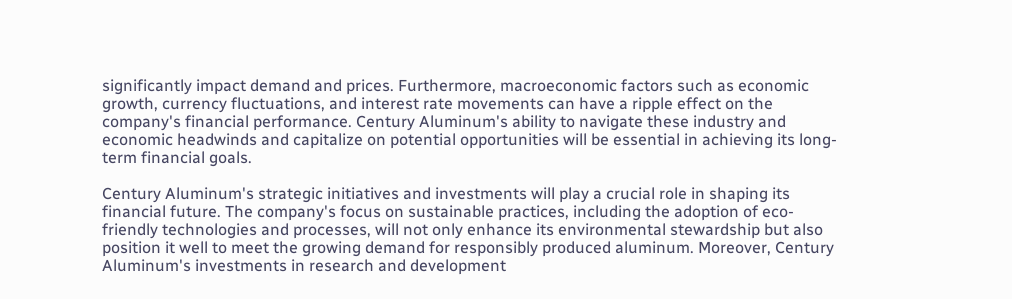significantly impact demand and prices. Furthermore, macroeconomic factors such as economic growth, currency fluctuations, and interest rate movements can have a ripple effect on the company's financial performance. Century Aluminum's ability to navigate these industry and economic headwinds and capitalize on potential opportunities will be essential in achieving its long-term financial goals.

Century Aluminum's strategic initiatives and investments will play a crucial role in shaping its financial future. The company's focus on sustainable practices, including the adoption of eco-friendly technologies and processes, will not only enhance its environmental stewardship but also position it well to meet the growing demand for responsibly produced aluminum. Moreover, Century Aluminum's investments in research and development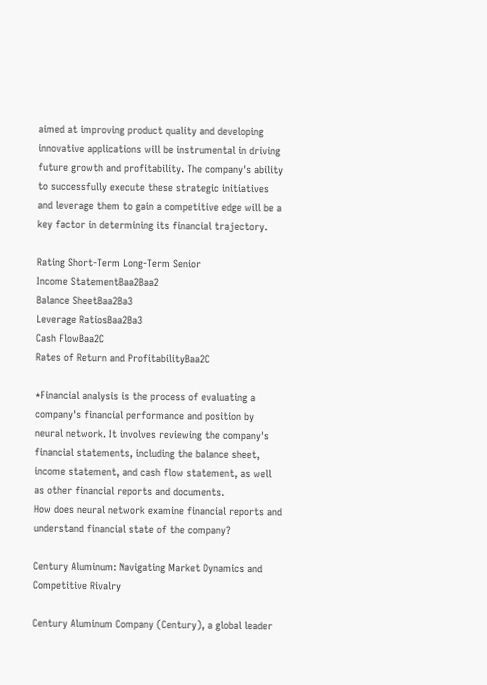aimed at improving product quality and developing innovative applications will be instrumental in driving future growth and profitability. The company's ability to successfully execute these strategic initiatives and leverage them to gain a competitive edge will be a key factor in determining its financial trajectory.

Rating Short-Term Long-Term Senior
Income StatementBaa2Baa2
Balance SheetBaa2Ba3
Leverage RatiosBaa2Ba3
Cash FlowBaa2C
Rates of Return and ProfitabilityBaa2C

*Financial analysis is the process of evaluating a company's financial performance and position by neural network. It involves reviewing the company's financial statements, including the balance sheet, income statement, and cash flow statement, as well as other financial reports and documents.
How does neural network examine financial reports and understand financial state of the company?

Century Aluminum: Navigating Market Dynamics and Competitive Rivalry

Century Aluminum Company (Century), a global leader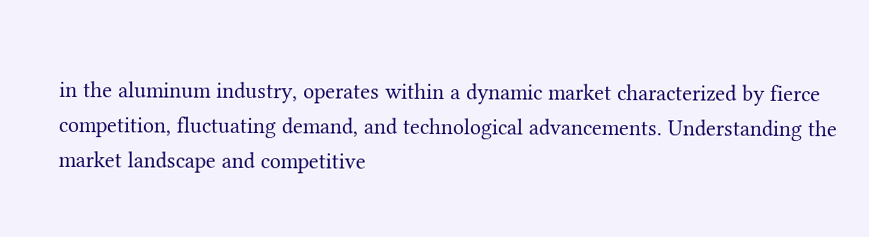in the aluminum industry, operates within a dynamic market characterized by fierce competition, fluctuating demand, and technological advancements. Understanding the market landscape and competitive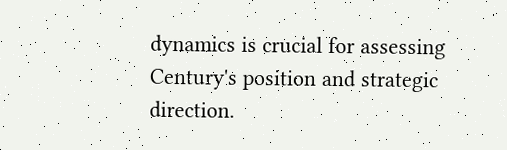dynamics is crucial for assessing Century's position and strategic direction.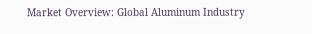Market Overview: Global Aluminum Industry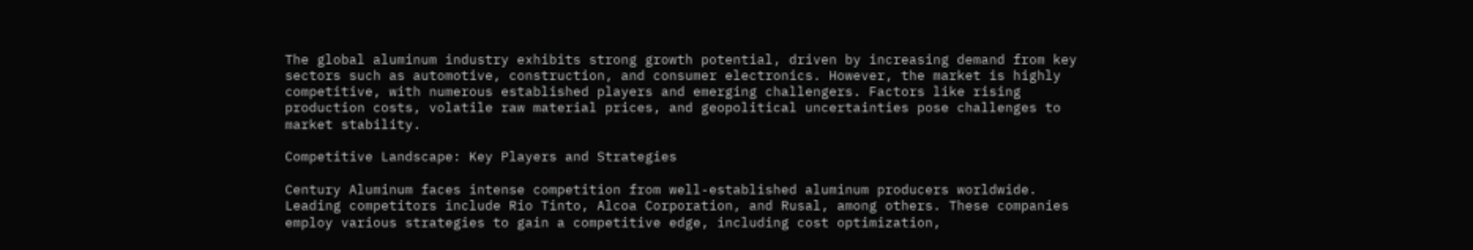The global aluminum industry exhibits strong growth potential, driven by increasing demand from key sectors such as automotive, construction, and consumer electronics. However, the market is highly competitive, with numerous established players and emerging challengers. Factors like rising production costs, volatile raw material prices, and geopolitical uncertainties pose challenges to market stability.

Competitive Landscape: Key Players and Strategies

Century Aluminum faces intense competition from well-established aluminum producers worldwide. Leading competitors include Rio Tinto, Alcoa Corporation, and Rusal, among others. These companies employ various strategies to gain a competitive edge, including cost optimization,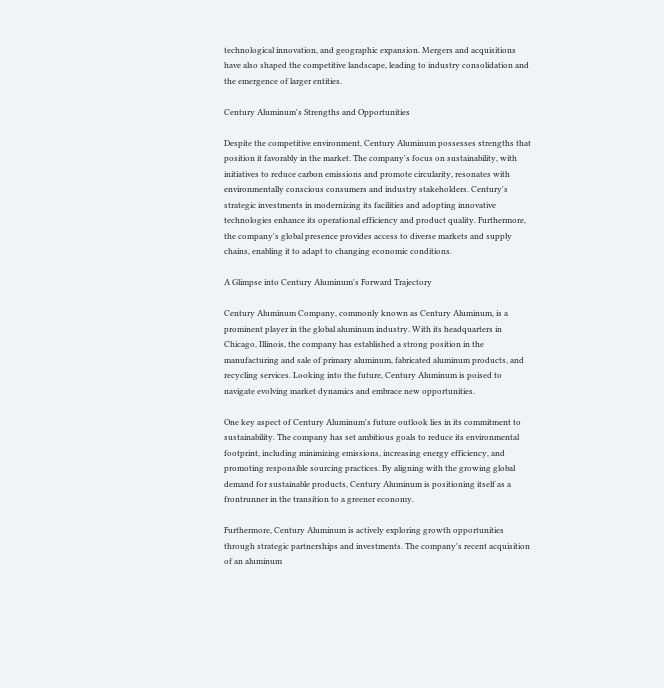technological innovation, and geographic expansion. Mergers and acquisitions have also shaped the competitive landscape, leading to industry consolidation and the emergence of larger entities.

Century Aluminum's Strengths and Opportunities

Despite the competitive environment, Century Aluminum possesses strengths that position it favorably in the market. The company's focus on sustainability, with initiatives to reduce carbon emissions and promote circularity, resonates with environmentally conscious consumers and industry stakeholders. Century's strategic investments in modernizing its facilities and adopting innovative technologies enhance its operational efficiency and product quality. Furthermore, the company's global presence provides access to diverse markets and supply chains, enabling it to adapt to changing economic conditions.

A Glimpse into Century Aluminum's Forward Trajectory

Century Aluminum Company, commonly known as Century Aluminum, is a prominent player in the global aluminum industry. With its headquarters in Chicago, Illinois, the company has established a strong position in the manufacturing and sale of primary aluminum, fabricated aluminum products, and recycling services. Looking into the future, Century Aluminum is poised to navigate evolving market dynamics and embrace new opportunities.

One key aspect of Century Aluminum's future outlook lies in its commitment to sustainability. The company has set ambitious goals to reduce its environmental footprint, including minimizing emissions, increasing energy efficiency, and promoting responsible sourcing practices. By aligning with the growing global demand for sustainable products, Century Aluminum is positioning itself as a frontrunner in the transition to a greener economy.

Furthermore, Century Aluminum is actively exploring growth opportunities through strategic partnerships and investments. The company's recent acquisition of an aluminum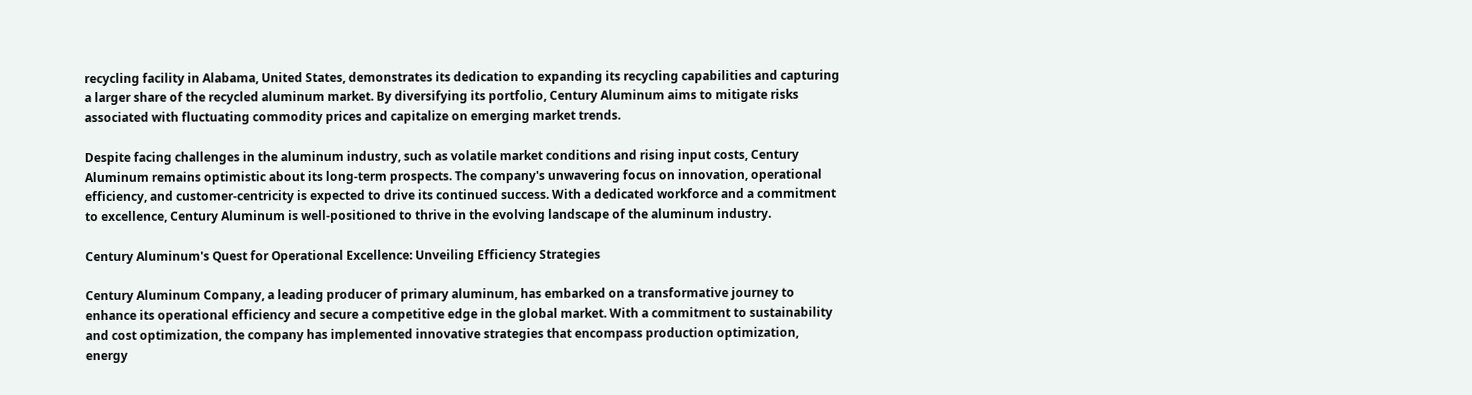recycling facility in Alabama, United States, demonstrates its dedication to expanding its recycling capabilities and capturing a larger share of the recycled aluminum market. By diversifying its portfolio, Century Aluminum aims to mitigate risks associated with fluctuating commodity prices and capitalize on emerging market trends.

Despite facing challenges in the aluminum industry, such as volatile market conditions and rising input costs, Century Aluminum remains optimistic about its long-term prospects. The company's unwavering focus on innovation, operational efficiency, and customer-centricity is expected to drive its continued success. With a dedicated workforce and a commitment to excellence, Century Aluminum is well-positioned to thrive in the evolving landscape of the aluminum industry.

Century Aluminum's Quest for Operational Excellence: Unveiling Efficiency Strategies

Century Aluminum Company, a leading producer of primary aluminum, has embarked on a transformative journey to enhance its operational efficiency and secure a competitive edge in the global market. With a commitment to sustainability and cost optimization, the company has implemented innovative strategies that encompass production optimization, energy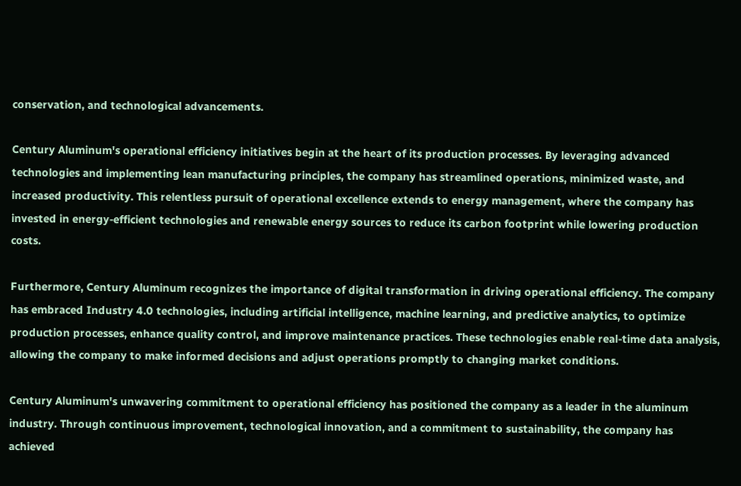conservation, and technological advancements.

Century Aluminum's operational efficiency initiatives begin at the heart of its production processes. By leveraging advanced technologies and implementing lean manufacturing principles, the company has streamlined operations, minimized waste, and increased productivity. This relentless pursuit of operational excellence extends to energy management, where the company has invested in energy-efficient technologies and renewable energy sources to reduce its carbon footprint while lowering production costs.

Furthermore, Century Aluminum recognizes the importance of digital transformation in driving operational efficiency. The company has embraced Industry 4.0 technologies, including artificial intelligence, machine learning, and predictive analytics, to optimize production processes, enhance quality control, and improve maintenance practices. These technologies enable real-time data analysis, allowing the company to make informed decisions and adjust operations promptly to changing market conditions.

Century Aluminum's unwavering commitment to operational efficiency has positioned the company as a leader in the aluminum industry. Through continuous improvement, technological innovation, and a commitment to sustainability, the company has achieved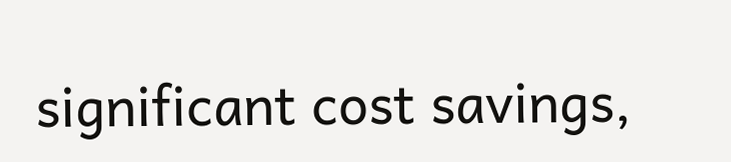significant cost savings,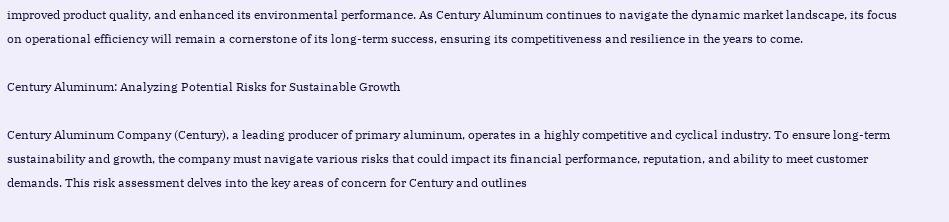improved product quality, and enhanced its environmental performance. As Century Aluminum continues to navigate the dynamic market landscape, its focus on operational efficiency will remain a cornerstone of its long-term success, ensuring its competitiveness and resilience in the years to come.

Century Aluminum: Analyzing Potential Risks for Sustainable Growth

Century Aluminum Company (Century), a leading producer of primary aluminum, operates in a highly competitive and cyclical industry. To ensure long-term sustainability and growth, the company must navigate various risks that could impact its financial performance, reputation, and ability to meet customer demands. This risk assessment delves into the key areas of concern for Century and outlines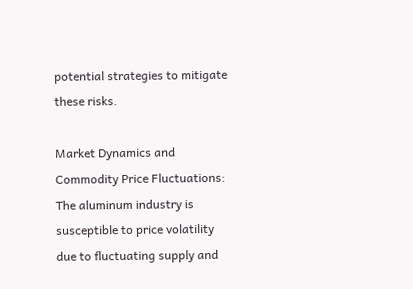potential strategies to mitigate these risks.

Market Dynamics and Commodity Price Fluctuations: The aluminum industry is susceptible to price volatility due to fluctuating supply and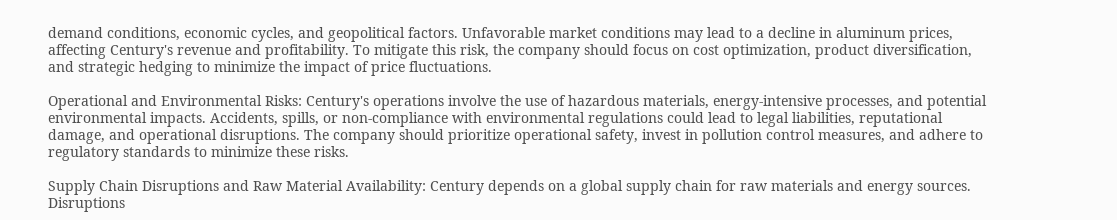demand conditions, economic cycles, and geopolitical factors. Unfavorable market conditions may lead to a decline in aluminum prices, affecting Century's revenue and profitability. To mitigate this risk, the company should focus on cost optimization, product diversification, and strategic hedging to minimize the impact of price fluctuations.

Operational and Environmental Risks: Century's operations involve the use of hazardous materials, energy-intensive processes, and potential environmental impacts. Accidents, spills, or non-compliance with environmental regulations could lead to legal liabilities, reputational damage, and operational disruptions. The company should prioritize operational safety, invest in pollution control measures, and adhere to regulatory standards to minimize these risks.

Supply Chain Disruptions and Raw Material Availability: Century depends on a global supply chain for raw materials and energy sources. Disruptions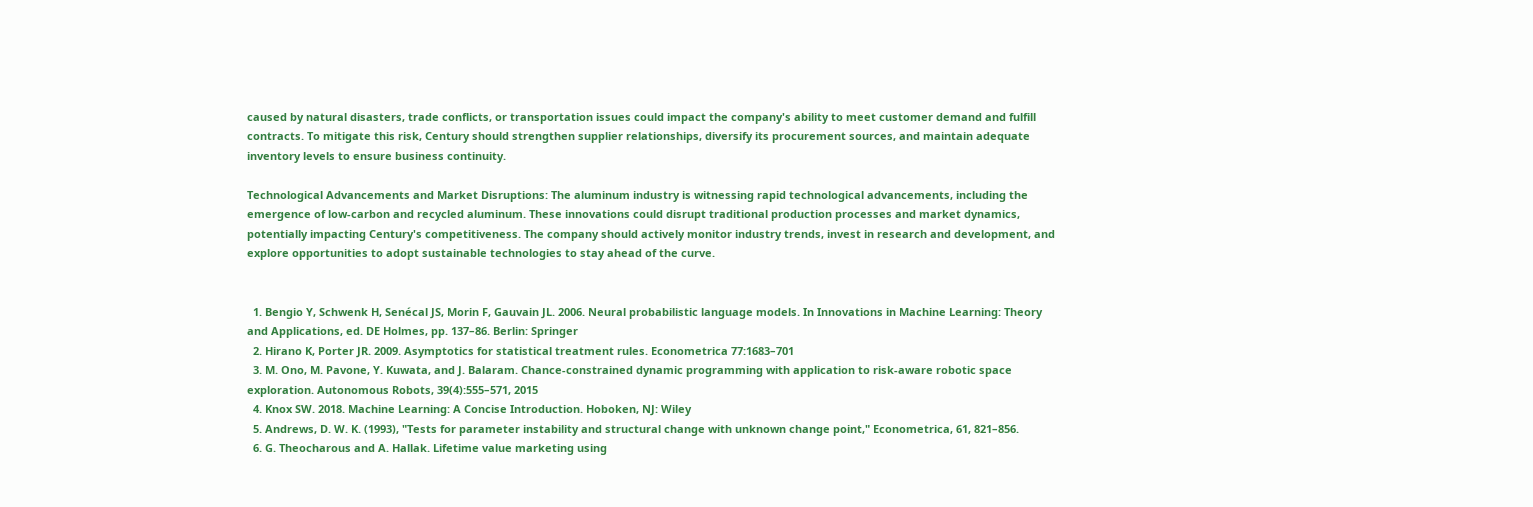caused by natural disasters, trade conflicts, or transportation issues could impact the company's ability to meet customer demand and fulfill contracts. To mitigate this risk, Century should strengthen supplier relationships, diversify its procurement sources, and maintain adequate inventory levels to ensure business continuity.

Technological Advancements and Market Disruptions: The aluminum industry is witnessing rapid technological advancements, including the emergence of low-carbon and recycled aluminum. These innovations could disrupt traditional production processes and market dynamics, potentially impacting Century's competitiveness. The company should actively monitor industry trends, invest in research and development, and explore opportunities to adopt sustainable technologies to stay ahead of the curve.


  1. Bengio Y, Schwenk H, Senécal JS, Morin F, Gauvain JL. 2006. Neural probabilistic language models. In Innovations in Machine Learning: Theory and Applications, ed. DE Holmes, pp. 137–86. Berlin: Springer
  2. Hirano K, Porter JR. 2009. Asymptotics for statistical treatment rules. Econometrica 77:1683–701
  3. M. Ono, M. Pavone, Y. Kuwata, and J. Balaram. Chance-constrained dynamic programming with application to risk-aware robotic space exploration. Autonomous Robots, 39(4):555–571, 2015
  4. Knox SW. 2018. Machine Learning: A Concise Introduction. Hoboken, NJ: Wiley
  5. Andrews, D. W. K. (1993), "Tests for parameter instability and structural change with unknown change point," Econometrica, 61, 821–856.
  6. G. Theocharous and A. Hallak. Lifetime value marketing using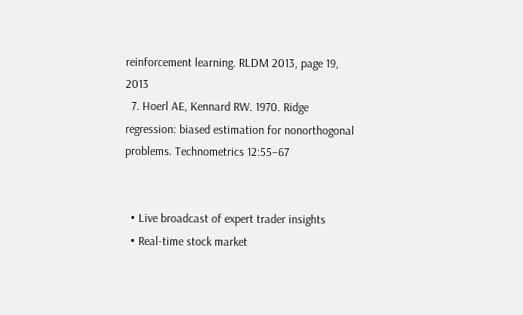reinforcement learning. RLDM 2013, page 19, 2013
  7. Hoerl AE, Kennard RW. 1970. Ridge regression: biased estimation for nonorthogonal problems. Technometrics 12:55–67


  • Live broadcast of expert trader insights
  • Real-time stock market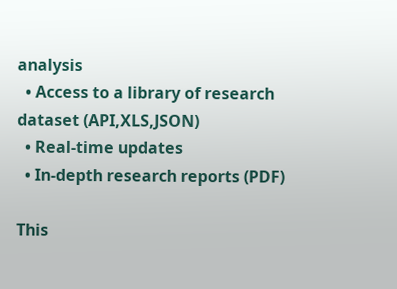analysis
  • Access to a library of research dataset (API,XLS,JSON)
  • Real-time updates
  • In-depth research reports (PDF)

This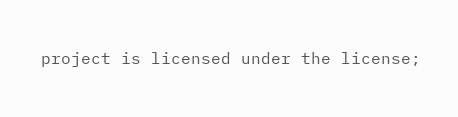project is licensed under the license;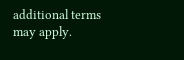additional terms may apply.